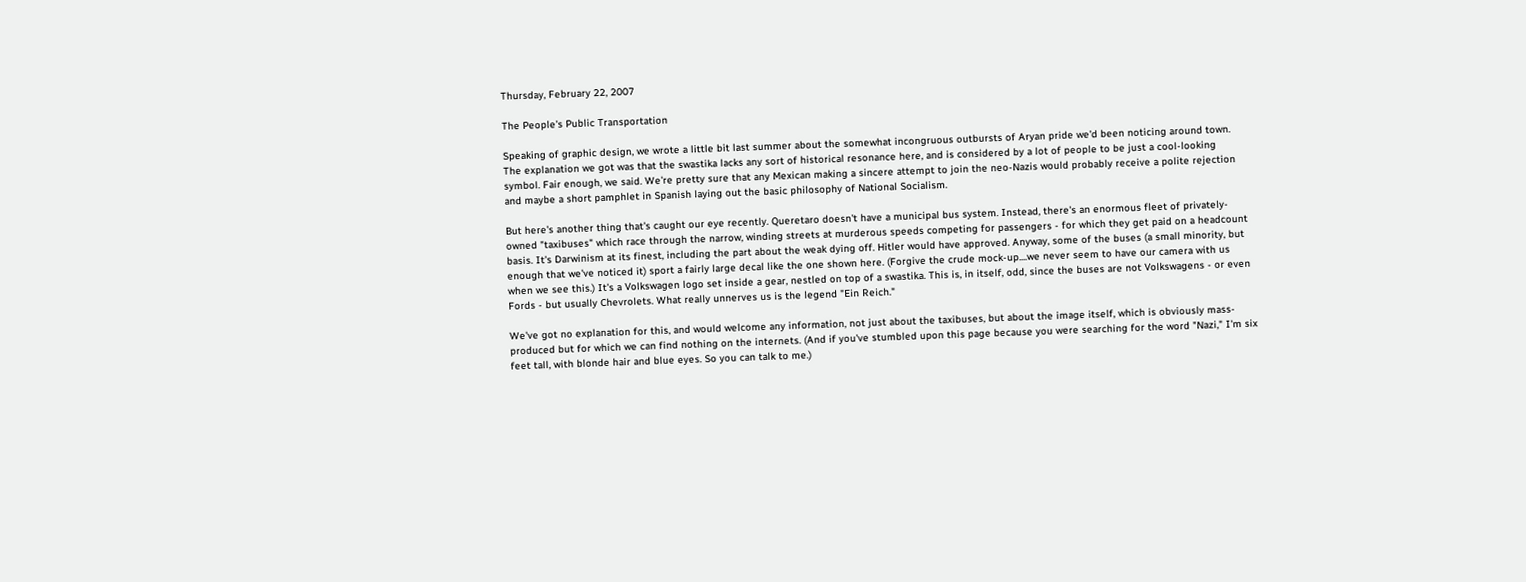Thursday, February 22, 2007

The People's Public Transportation

Speaking of graphic design, we wrote a little bit last summer about the somewhat incongruous outbursts of Aryan pride we'd been noticing around town. The explanation we got was that the swastika lacks any sort of historical resonance here, and is considered by a lot of people to be just a cool-looking symbol. Fair enough, we said. We're pretty sure that any Mexican making a sincere attempt to join the neo-Nazis would probably receive a polite rejection and maybe a short pamphlet in Spanish laying out the basic philosophy of National Socialism.

But here's another thing that's caught our eye recently. Queretaro doesn't have a municipal bus system. Instead, there's an enormous fleet of privately-owned "taxibuses" which race through the narrow, winding streets at murderous speeds competing for passengers - for which they get paid on a headcount basis. It's Darwinism at its finest, including the part about the weak dying off. Hitler would have approved. Anyway, some of the buses (a small minority, but enough that we've noticed it) sport a fairly large decal like the one shown here. (Forgive the crude mock-up....we never seem to have our camera with us when we see this.) It's a Volkswagen logo set inside a gear, nestled on top of a swastika. This is, in itself, odd, since the buses are not Volkswagens - or even Fords - but usually Chevrolets. What really unnerves us is the legend "Ein Reich."

We've got no explanation for this, and would welcome any information, not just about the taxibuses, but about the image itself, which is obviously mass-produced but for which we can find nothing on the internets. (And if you've stumbled upon this page because you were searching for the word "Nazi," I'm six feet tall, with blonde hair and blue eyes. So you can talk to me.)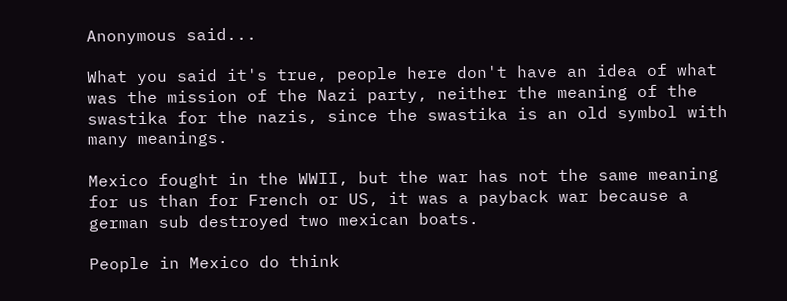Anonymous said...

What you said it's true, people here don't have an idea of what was the mission of the Nazi party, neither the meaning of the swastika for the nazis, since the swastika is an old symbol with many meanings.

Mexico fought in the WWII, but the war has not the same meaning for us than for French or US, it was a payback war because a german sub destroyed two mexican boats.

People in Mexico do think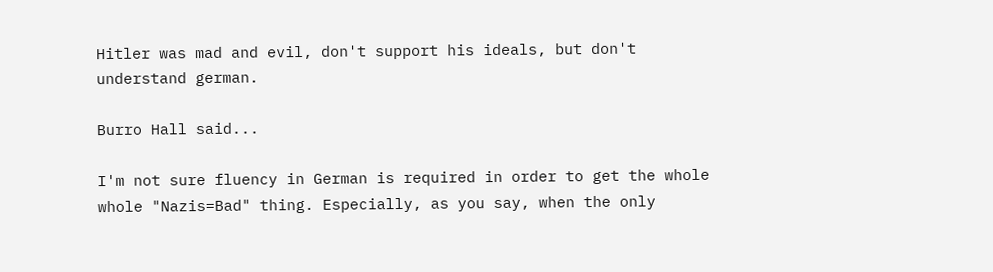Hitler was mad and evil, don't support his ideals, but don't understand german.

Burro Hall said...

I'm not sure fluency in German is required in order to get the whole whole "Nazis=Bad" thing. Especially, as you say, when the only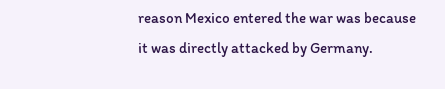reason Mexico entered the war was because it was directly attacked by Germany.